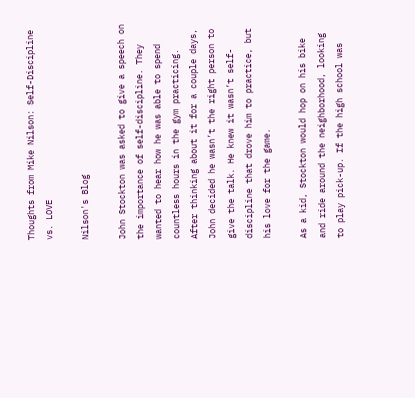Thoughts from Mike Nilson: Self-Discipline vs. LOVE

Nilson's Blog

John Stockton was asked to give a speech on the importance of self-discipline. They wanted to hear how he was able to spend countless hours in the gym practicing. After thinking about it for a couple days, John decided he wasn’t the right person to give the talk. He knew it wasn’t self-discipline that drove him to practice, but his love for the game.

As a kid, Stockton would hop on his bike and ride around the neighborhood, looking to play pick-up. If the high school was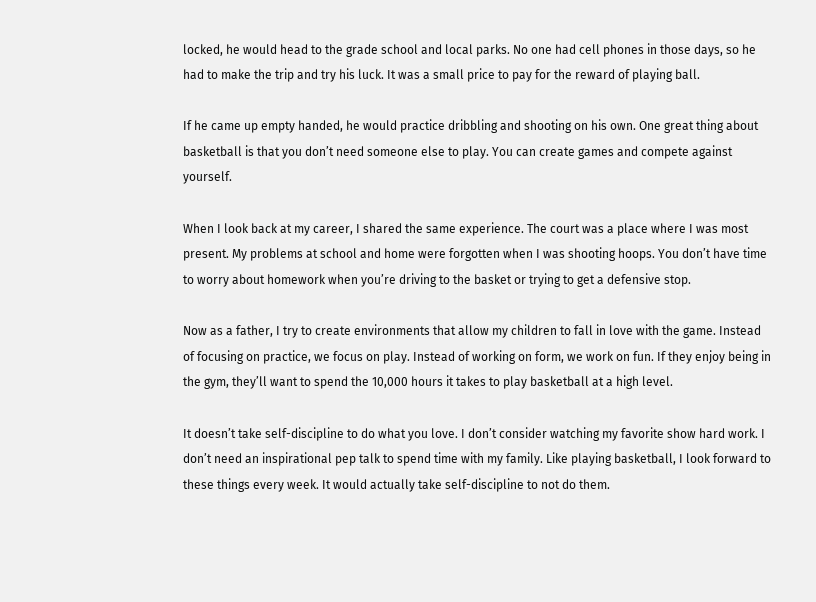locked, he would head to the grade school and local parks. No one had cell phones in those days, so he had to make the trip and try his luck. It was a small price to pay for the reward of playing ball.

If he came up empty handed, he would practice dribbling and shooting on his own. One great thing about basketball is that you don’t need someone else to play. You can create games and compete against yourself.

When I look back at my career, I shared the same experience. The court was a place where I was most present. My problems at school and home were forgotten when I was shooting hoops. You don’t have time to worry about homework when you’re driving to the basket or trying to get a defensive stop.

Now as a father, I try to create environments that allow my children to fall in love with the game. Instead of focusing on practice, we focus on play. Instead of working on form, we work on fun. If they enjoy being in the gym, they’ll want to spend the 10,000 hours it takes to play basketball at a high level.

It doesn’t take self-discipline to do what you love. I don’t consider watching my favorite show hard work. I don’t need an inspirational pep talk to spend time with my family. Like playing basketball, I look forward to these things every week. It would actually take self-discipline to not do them.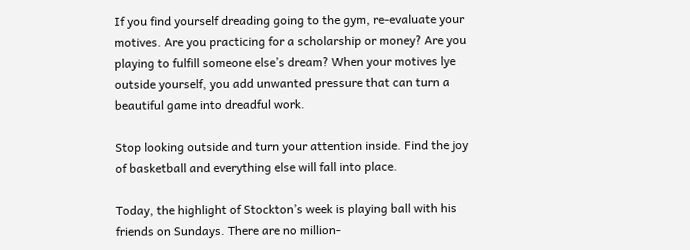If you find yourself dreading going to the gym, re-evaluate your motives. Are you practicing for a scholarship or money? Are you playing to fulfill someone else’s dream? When your motives lye outside yourself, you add unwanted pressure that can turn a beautiful game into dreadful work.

Stop looking outside and turn your attention inside. Find the joy of basketball and everything else will fall into place.

Today, the highlight of Stockton’s week is playing ball with his friends on Sundays. There are no million-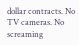dollar contracts. No TV cameras. No screaming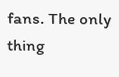fans. The only thing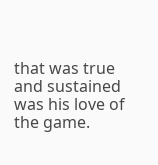that was true and sustained was his love of the game.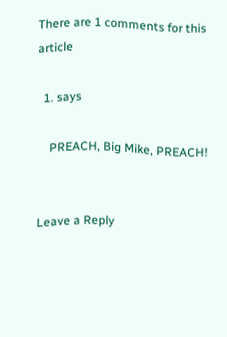There are 1 comments for this article

  1. says

    PREACH, Big Mike, PREACH!


Leave a Reply